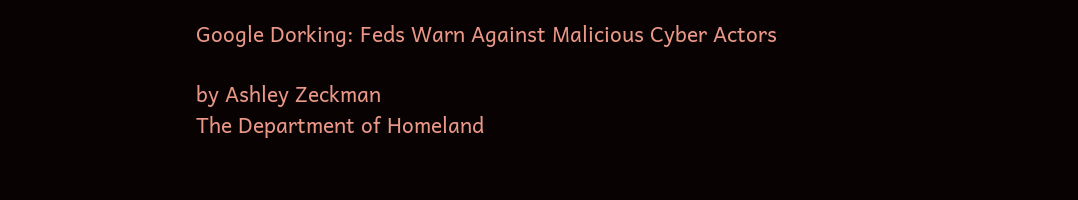Google Dorking: Feds Warn Against Malicious Cyber Actors

by Ashley Zeckman
The Department of Homeland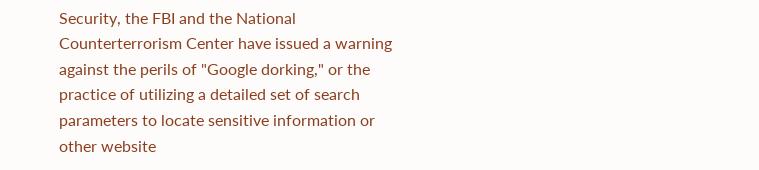Security, the FBI and the National Counterterrorism Center have issued a warning against the perils of "Google dorking," or the practice of utilizing a detailed set of search parameters to locate sensitive information or other website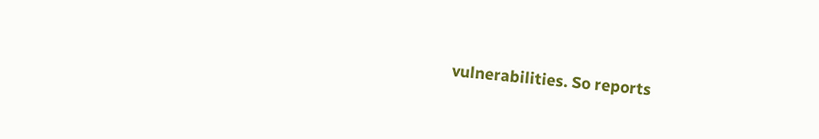vulnerabilities. So reports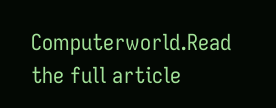Computerworld.Read the full article